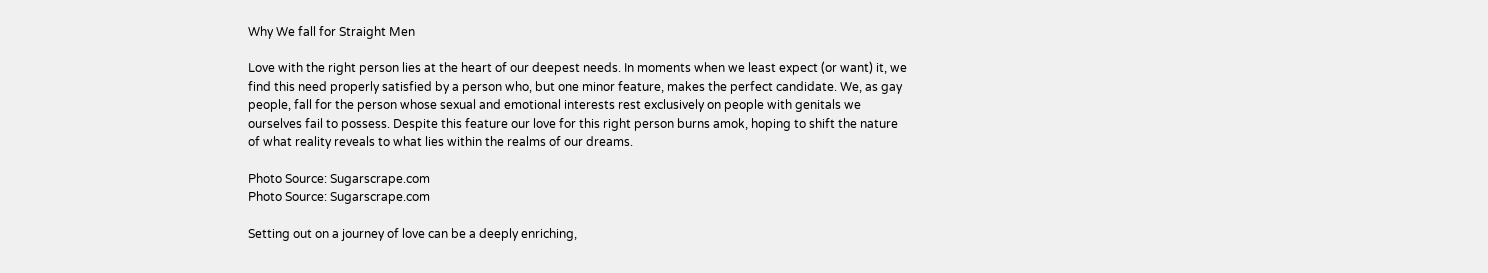Why We fall for Straight Men

Love with the right person lies at the heart of our deepest needs. In moments when we least expect (or want) it, we find this need properly satisfied by a person who, but one minor feature, makes the perfect candidate. We, as gay people, fall for the person whose sexual and emotional interests rest exclusively on people with genitals we ourselves fail to possess. Despite this feature our love for this right person burns amok, hoping to shift the nature of what reality reveals to what lies within the realms of our dreams.

Photo Source: Sugarscrape.com
Photo Source: Sugarscrape.com

Setting out on a journey of love can be a deeply enriching,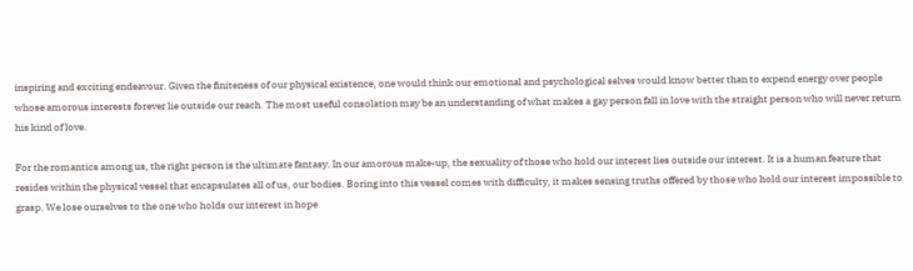inspiring and exciting endeavour. Given the finiteness of our physical existence, one would think our emotional and psychological selves would know better than to expend energy over people whose amorous interests forever lie outside our reach. The most useful consolation may be an understanding of what makes a gay person fall in love with the straight person who will never return his kind of love.

For the romantics among us, the right person is the ultimate fantasy. In our amorous make-up, the sexuality of those who hold our interest lies outside our interest. It is a human feature that resides within the physical vessel that encapsulates all of us, our bodies. Boring into this vessel comes with difficulty, it makes sensing truths offered by those who hold our interest impossible to grasp. We lose ourselves to the one who holds our interest in hope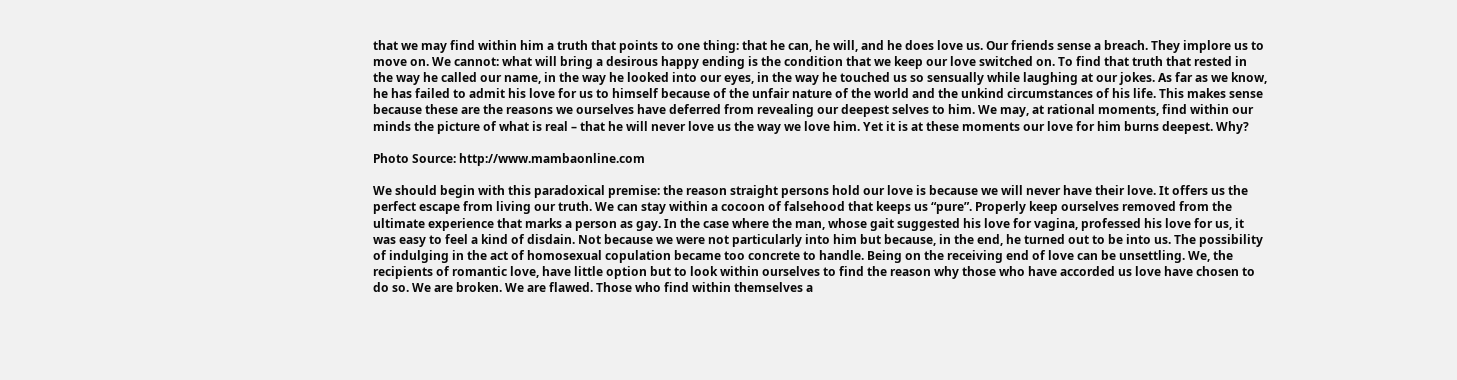that we may find within him a truth that points to one thing: that he can, he will, and he does love us. Our friends sense a breach. They implore us to move on. We cannot: what will bring a desirous happy ending is the condition that we keep our love switched on. To find that truth that rested in the way he called our name, in the way he looked into our eyes, in the way he touched us so sensually while laughing at our jokes. As far as we know, he has failed to admit his love for us to himself because of the unfair nature of the world and the unkind circumstances of his life. This makes sense because these are the reasons we ourselves have deferred from revealing our deepest selves to him. We may, at rational moments, find within our minds the picture of what is real – that he will never love us the way we love him. Yet it is at these moments our love for him burns deepest. Why?

Photo Source: http://www.mambaonline.com

We should begin with this paradoxical premise: the reason straight persons hold our love is because we will never have their love. It offers us the perfect escape from living our truth. We can stay within a cocoon of falsehood that keeps us “pure”. Properly keep ourselves removed from the ultimate experience that marks a person as gay. In the case where the man, whose gait suggested his love for vagina, professed his love for us, it was easy to feel a kind of disdain. Not because we were not particularly into him but because, in the end, he turned out to be into us. The possibility of indulging in the act of homosexual copulation became too concrete to handle. Being on the receiving end of love can be unsettling. We, the recipients of romantic love, have little option but to look within ourselves to find the reason why those who have accorded us love have chosen to do so. We are broken. We are flawed. Those who find within themselves a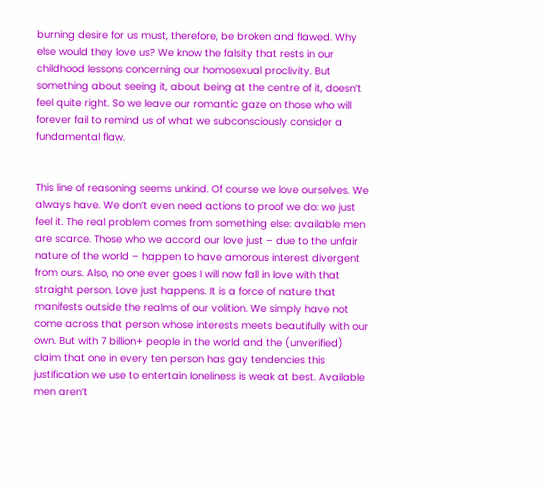burning desire for us must, therefore, be broken and flawed. Why else would they love us? We know the falsity that rests in our childhood lessons concerning our homosexual proclivity. But something about seeing it, about being at the centre of it, doesn’t feel quite right. So we leave our romantic gaze on those who will forever fail to remind us of what we subconsciously consider a fundamental flaw.


This line of reasoning seems unkind. Of course we love ourselves. We always have. We don’t even need actions to proof we do: we just feel it. The real problem comes from something else: available men are scarce. Those who we accord our love just – due to the unfair nature of the world – happen to have amorous interest divergent from ours. Also, no one ever goes I will now fall in love with that straight person. Love just happens. It is a force of nature that manifests outside the realms of our volition. We simply have not come across that person whose interests meets beautifully with our own. But with 7 billion+ people in the world and the (unverified) claim that one in every ten person has gay tendencies this justification we use to entertain loneliness is weak at best. Available men aren’t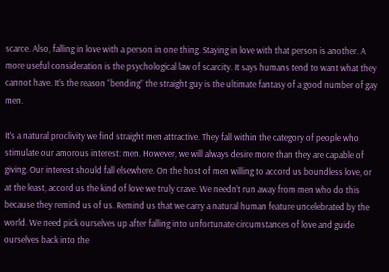scarce. Also, falling in love with a person in one thing. Staying in love with that person is another. A more useful consideration is the psychological law of scarcity. It says humans tend to want what they cannot have. It’s the reason “bending” the straight guy is the ultimate fantasy of a good number of gay men.

It’s a natural proclivity we find straight men attractive. They fall within the category of people who stimulate our amorous interest: men. However, we will always desire more than they are capable of giving. Our interest should fall elsewhere. On the host of men willing to accord us boundless love, or at the least, accord us the kind of love we truly crave. We needn’t run away from men who do this because they remind us of us. Remind us that we carry a natural human feature uncelebrated by the world. We need pick ourselves up after falling into unfortunate circumstances of love and guide ourselves back into the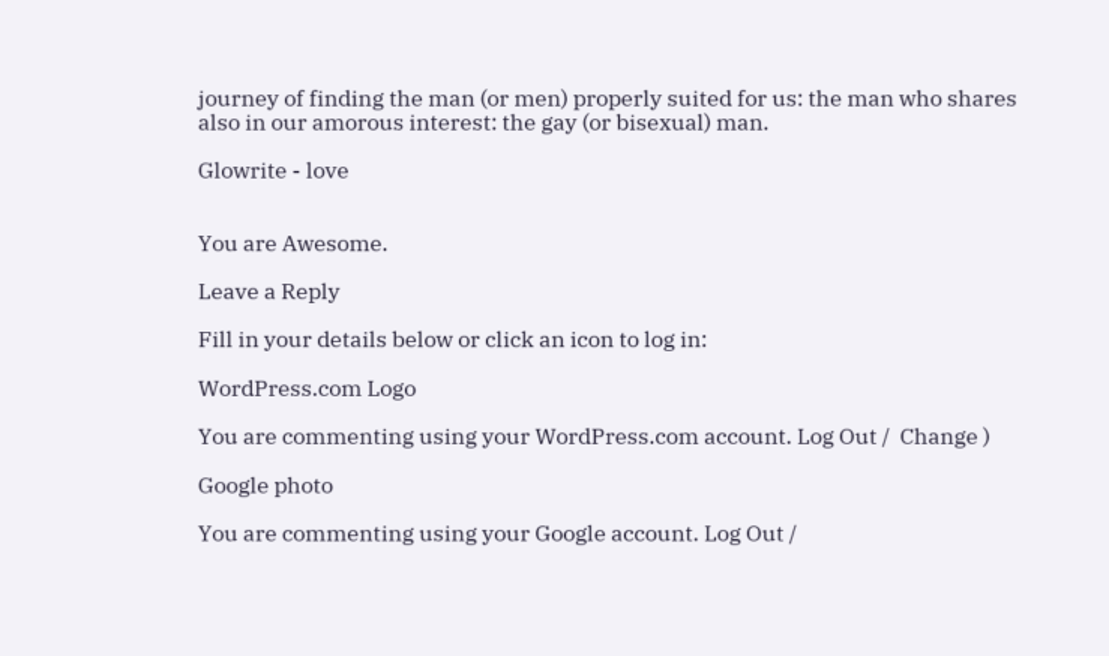journey of finding the man (or men) properly suited for us: the man who shares also in our amorous interest: the gay (or bisexual) man.

Glowrite - love


You are Awesome.

Leave a Reply

Fill in your details below or click an icon to log in:

WordPress.com Logo

You are commenting using your WordPress.com account. Log Out /  Change )

Google photo

You are commenting using your Google account. Log Out /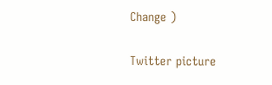Change )

Twitter picture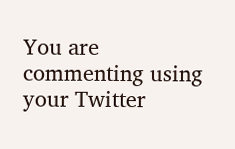You are commenting using your Twitter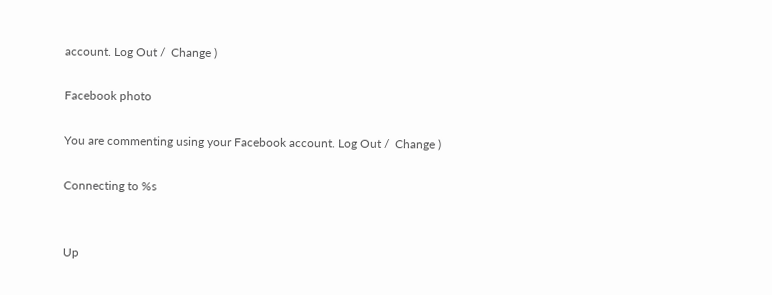account. Log Out /  Change )

Facebook photo

You are commenting using your Facebook account. Log Out /  Change )

Connecting to %s


Up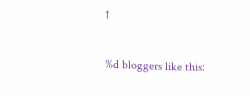↑

%d bloggers like this: